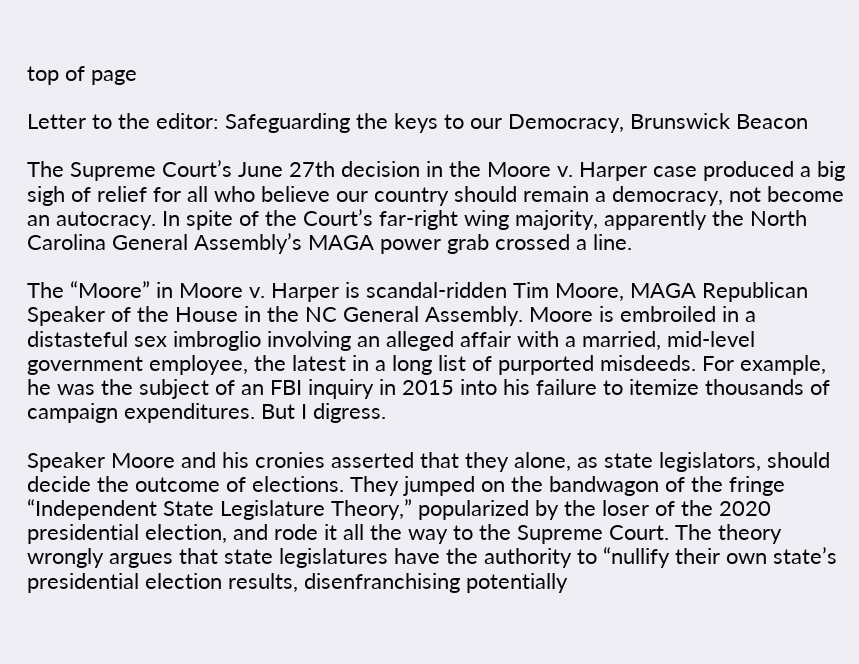top of page

Letter to the editor: Safeguarding the keys to our Democracy, Brunswick Beacon

The Supreme Court’s June 27th decision in the Moore v. Harper case produced a big sigh of relief for all who believe our country should remain a democracy, not become an autocracy. In spite of the Court’s far-right wing majority, apparently the North Carolina General Assembly’s MAGA power grab crossed a line.

The “Moore” in Moore v. Harper is scandal-ridden Tim Moore, MAGA Republican Speaker of the House in the NC General Assembly. Moore is embroiled in a distasteful sex imbroglio involving an alleged affair with a married, mid-level government employee, the latest in a long list of purported misdeeds. For example, he was the subject of an FBI inquiry in 2015 into his failure to itemize thousands of campaign expenditures. But I digress.

Speaker Moore and his cronies asserted that they alone, as state legislators, should decide the outcome of elections. They jumped on the bandwagon of the fringe “Independent State Legislature Theory,” popularized by the loser of the 2020 presidential election, and rode it all the way to the Supreme Court. The theory wrongly argues that state legislatures have the authority to “nullify their own state’s presidential election results, disenfranchising potentially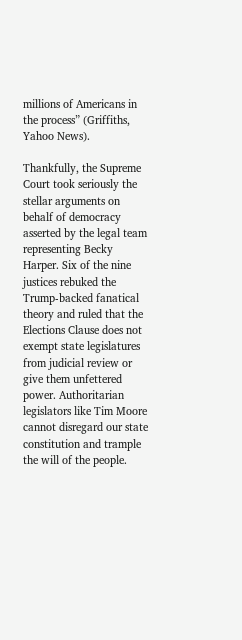millions of Americans in the process” (Griffiths, Yahoo News).

Thankfully, the Supreme Court took seriously the stellar arguments on behalf of democracy asserted by the legal team representing Becky Harper. Six of the nine justices rebuked the Trump-backed fanatical theory and ruled that the Elections Clause does not exempt state legislatures from judicial review or give them unfettered power. Authoritarian legislators like Tim Moore cannot disregard our state constitution and trample the will of the people.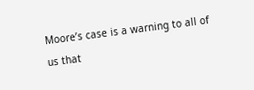Moore’s case is a warning to all of us that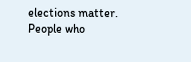elections matter. People who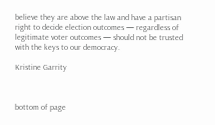believe they are above the law and have a partisan right to decide election outcomes — regardless of legitimate voter outcomes — should not be trusted with the keys to our democracy.

Kristine Garrity



bottom of page